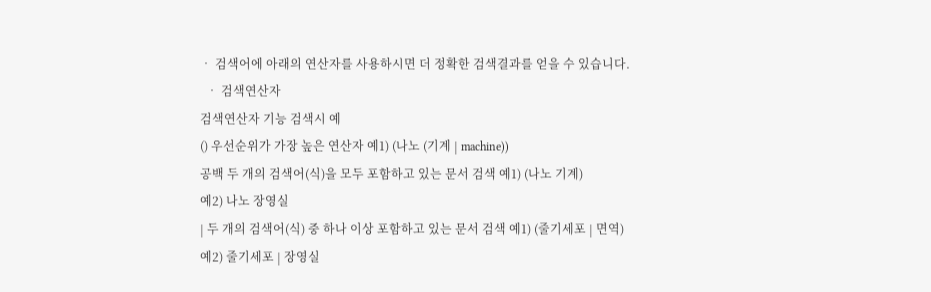• 검색어에 아래의 연산자를 사용하시면 더 정확한 검색결과를 얻을 수 있습니다.
  • 검색연산자
검색연산자 기능 검색시 예
() 우선순위가 가장 높은 연산자 예1) (나노 (기계 | machine))
공백 두 개의 검색어(식)을 모두 포함하고 있는 문서 검색 예1) (나노 기계)
예2) 나노 장영실
| 두 개의 검색어(식) 중 하나 이상 포함하고 있는 문서 검색 예1) (줄기세포 | 면역)
예2) 줄기세포 | 장영실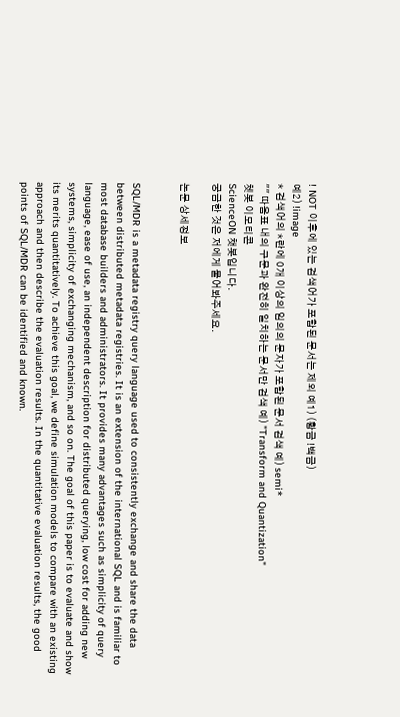! NOT 이후에 있는 검색어가 포함된 문서는 제외 예1) (황금 !백금)
예2) !image
* 검색어의 *란에 0개 이상의 임의의 문자가 포함된 문서 검색 예) semi*
"" 따옴표 내의 구문과 완전히 일치하는 문서만 검색 예) "Transform and Quantization"
쳇봇 이모티콘
ScienceON 챗봇입니다.
궁금한 것은 저에게 물어봐주세요.

논문 상세정보


SQL/MDR is a metadata registry query language used to consistently exchange and share the data between distributed metadata registries. It is an extension of the international SQL and is familiar to most database builders and administrators. It provides many advantages such as simplicity of query language, ease of use, an independent description for distributed querying, low cost for adding new systems, simplicity of exchanging mechanism, and so on. The goal of this paper is to evaluate and show its merits quantitatively. To achieve this goal, we define simulation models to compare with an existing approach and then describe the evaluation results. In the quantitative evaluation results, the good points of SQL/MDR can be identified and known.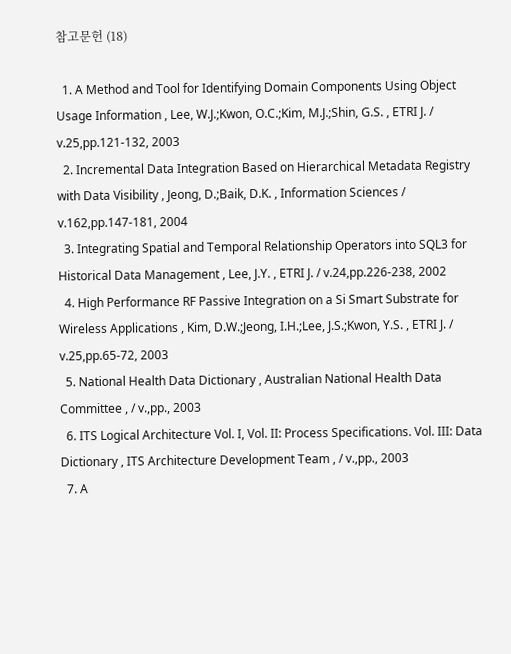참고문헌 (18)

  1. A Method and Tool for Identifying Domain Components Using Object Usage Information , Lee, W.J.;Kwon, O.C.;Kim, M.J.;Shin, G.S. , ETRI J. / v.25,pp.121-132, 2003
  2. Incremental Data Integration Based on Hierarchical Metadata Registry with Data Visibility , Jeong, D.;Baik, D.K. , Information Sciences / v.162,pp.147-181, 2004
  3. Integrating Spatial and Temporal Relationship Operators into SQL3 for Historical Data Management , Lee, J.Y. , ETRI J. / v.24,pp.226-238, 2002
  4. High Performance RF Passive Integration on a Si Smart Substrate for Wireless Applications , Kim, D.W.;Jeong, I.H.;Lee, J.S.;Kwon, Y.S. , ETRI J. / v.25,pp.65-72, 2003
  5. National Health Data Dictionary , Australian National Health Data Committee , / v.,pp., 2003
  6. ITS Logical Architecture Vol. I, Vol. II: Process Specifications. Vol. III: Data Dictionary , ITS Architecture Development Team , / v.,pp., 2003
  7. A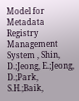Model for Metadata Registry Management System , Shin, D.;Jeong, E.;Jeong, D.;Park, S.H.;Baik,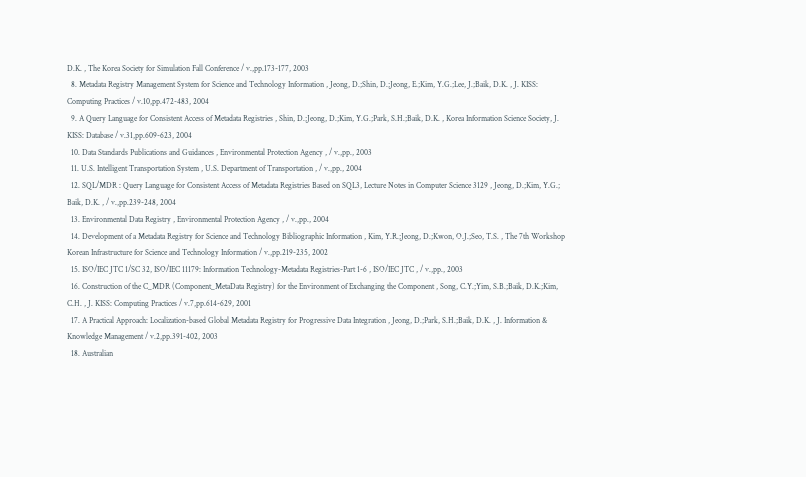D.K. , The Korea Society for Simulation Fall Conference / v.,pp.173-177, 2003
  8. Metadata Registry Management System for Science and Technology Information , Jeong, D.;Shin, D.;Jeong, E.;Kim, Y.G.;Lee, J.;Baik, D.K. , J. KISS: Computing Practices / v.10,pp.472-483, 2004
  9. A Query Language for Consistent Access of Metadata Registries , Shin, D.;Jeong, D.;Kim, Y.G.;Park, S.H.;Baik, D.K. , Korea Information Science Society, J. KISS: Database / v.31,pp.609-623, 2004
  10. Data Standards Publications and Guidances , Environmental Protection Agency , / v.,pp., 2003
  11. U.S. Intelligent Transportation System , U.S. Department of Transportation , / v.,pp., 2004
  12. SQL/MDR : Query Language for Consistent Access of Metadata Registries Based on SQL3, Lecture Notes in Computer Science 3129 , Jeong, D.;Kim, Y.G.; Baik, D.K. , / v.,pp.239-248, 2004
  13. Environmental Data Registry , Environmental Protection Agency , / v.,pp., 2004
  14. Development of a Metadata Registry for Science and Technology Bibliographic Information , Kim, Y.R.;Jeong, D.;Kwon, O.J.;Seo, T.S. , The 7th Workshop Korean Infrastructure for Science and Technology Information / v.,pp.219-235, 2002
  15. ISO/IEC JTC 1/SC 32, ISO/IEC 11179: Information Technology-Metadata Registries-Part 1-6 , ISO/IEC JTC , / v.,pp., 2003
  16. Construction of the C_MDR (Component_MetaData Registry) for the Environment of Exchanging the Component , Song, C.Y.;Yim, S.B.;Baik, D.K.;Kim, C.H. , J. KISS: Computing Practices / v.7,pp.614-629, 2001
  17. A Practical Approach: Localization-based Global Metadata Registry for Progressive Data Integration , Jeong, D.;Park, S.H.;Baik, D.K. , J. Information & Knowledge Management / v.2,pp.391-402, 2003
  18. Australian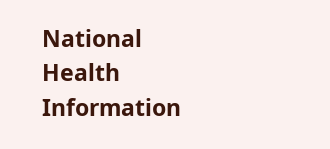National Health Information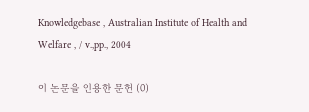Knowledgebase , Australian Institute of Health and Welfare , / v.,pp., 2004

이 논문을 인용한 문헌 (0)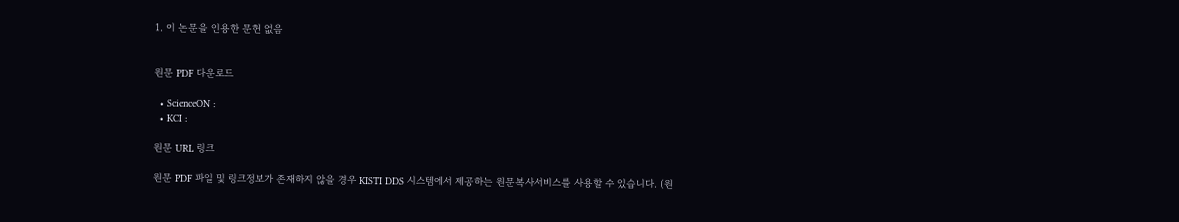1. 이 논문을 인용한 문헌 없음


원문 PDF 다운로드

  • ScienceON :
  • KCI :

원문 URL 링크

원문 PDF 파일 및 링크정보가 존재하지 않을 경우 KISTI DDS 시스템에서 제공하는 원문복사서비스를 사용할 수 있습니다. (원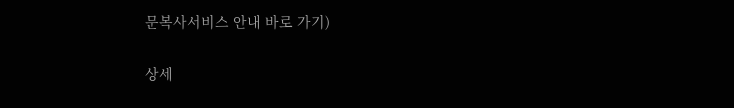문복사서비스 안내 바로 가기)

상세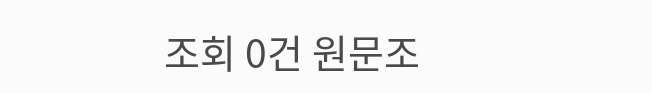조회 0건 원문조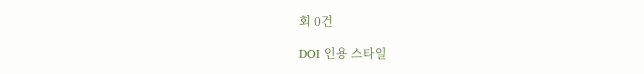회 0건

DOI 인용 스타일